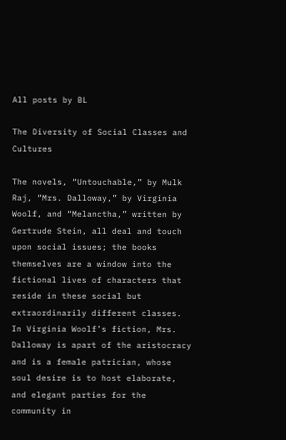All posts by BL

The Diversity of Social Classes and Cultures

The novels, “Untouchable,” by Mulk Raj, “Mrs. Dalloway,” by Virginia Woolf, and “Melanctha,” written by Gertrude Stein, all deal and touch upon social issues; the books themselves are a window into the fictional lives of characters that reside in these social but extraordinarily different classes. In Virginia Woolf’s fiction, Mrs. Dalloway is apart of the aristocracy and is a female patrician, whose soul desire is to host elaborate, and elegant parties for the community in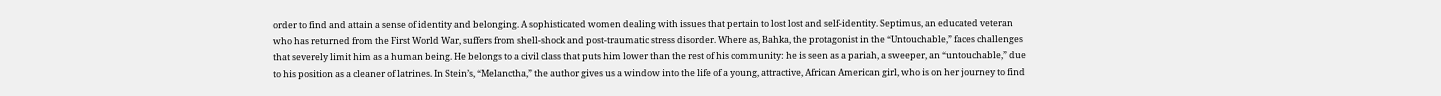order to find and attain a sense of identity and belonging. A sophisticated women dealing with issues that pertain to lost lost and self-identity. Septimus, an educated veteran who has returned from the First World War, suffers from shell-shock and post-traumatic stress disorder. Where as, Bahka, the protagonist in the “Untouchable,” faces challenges that severely limit him as a human being. He belongs to a civil class that puts him lower than the rest of his community: he is seen as a pariah, a sweeper, an “untouchable,” due to his position as a cleaner of latrines. In Stein’s, “Melanctha,” the author gives us a window into the life of a young, attractive, African American girl, who is on her journey to find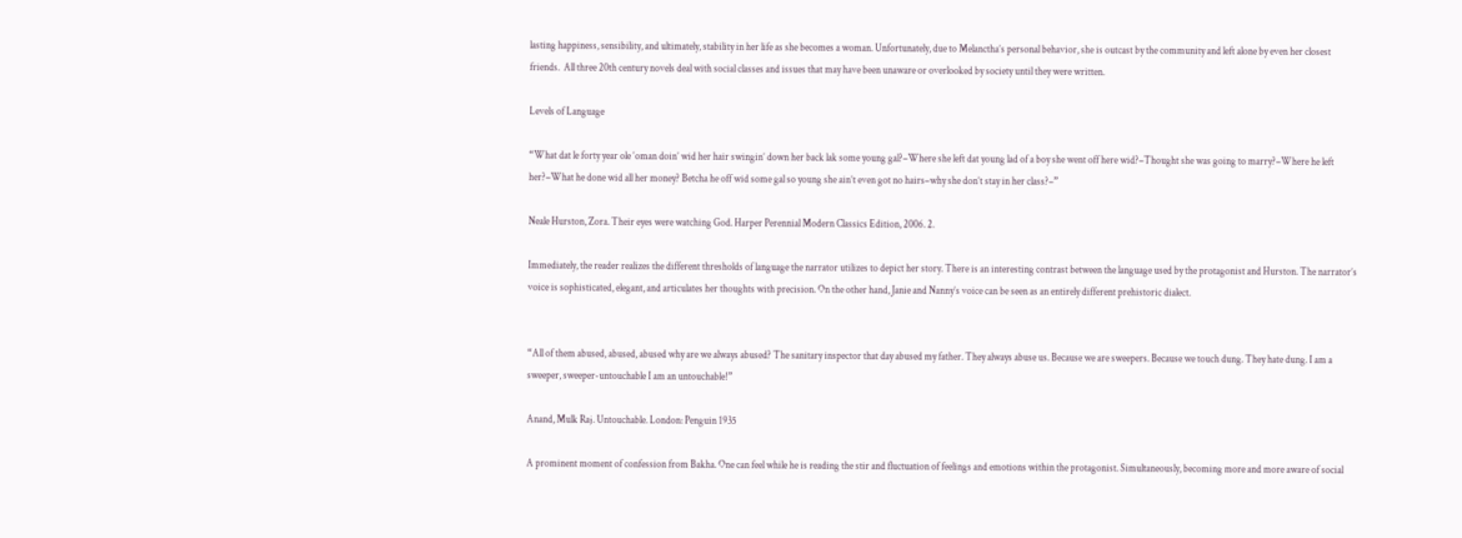lasting happiness, sensibility, and ultimately, stability in her life as she becomes a woman. Unfortunately, due to Melanctha’s personal behavior, she is outcast by the community and left alone by even her closest friends.  All three 20th century novels deal with social classes and issues that may have been unaware or overlooked by society until they were written.

Levels of Language

“What dat le forty year ole ‘oman doin’ wid her hair swingin’ down her back lak some young gal?–Where she left dat young lad of a boy she went off here wid?–Thought she was going to marry?–Where he left her?–What he done wid all her money? Betcha he off wid some gal so young she ain’t even got no hairs–why she don’t stay in her class?–”

Neale Hurston, Zora. Their eyes were watching God. Harper Perennial Modern Classics Edition, 2006. 2.

Immediately, the reader realizes the different thresholds of language the narrator utilizes to depict her story. There is an interesting contrast between the language used by the protagonist and Hurston. The narrator’s voice is sophisticated, elegant, and articulates her thoughts with precision. On the other hand, Janie and Nanny’s voice can be seen as an entirely different prehistoric dialect.


“All of them abused, abused, abused why are we always abused? The sanitary inspector that day abused my father. They always abuse us. Because we are sweepers. Because we touch dung. They hate dung. I am a sweeper, sweeper-untouchable I am an untouchable!”

Anand, Mulk Raj. Untouchable. London: Penguin 1935

A prominent moment of confession from Bakha. One can feel while he is reading the stir and fluctuation of feelings and emotions within the protagonist. Simultaneously, becoming more and more aware of social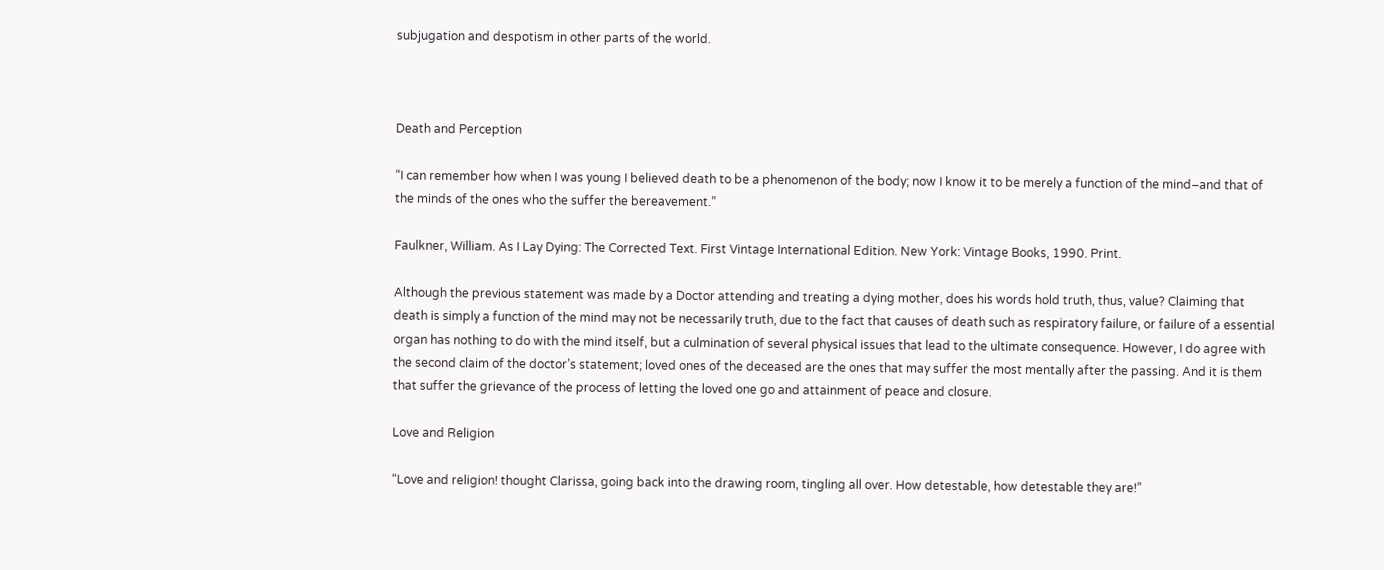subjugation and despotism in other parts of the world.



Death and Perception

“I can remember how when I was young I believed death to be a phenomenon of the body; now I know it to be merely a function of the mind–and that of the minds of the ones who the suffer the bereavement.”

Faulkner, William. As I Lay Dying: The Corrected Text. First Vintage International Edition. New York: Vintage Books, 1990. Print.

Although the previous statement was made by a Doctor attending and treating a dying mother, does his words hold truth, thus, value? Claiming that death is simply a function of the mind may not be necessarily truth, due to the fact that causes of death such as respiratory failure, or failure of a essential organ has nothing to do with the mind itself, but a culmination of several physical issues that lead to the ultimate consequence. However, I do agree with the second claim of the doctor’s statement; loved ones of the deceased are the ones that may suffer the most mentally after the passing. And it is them that suffer the grievance of the process of letting the loved one go and attainment of peace and closure.

Love and Religion

“Love and religion! thought Clarissa, going back into the drawing room, tingling all over. How detestable, how detestable they are!”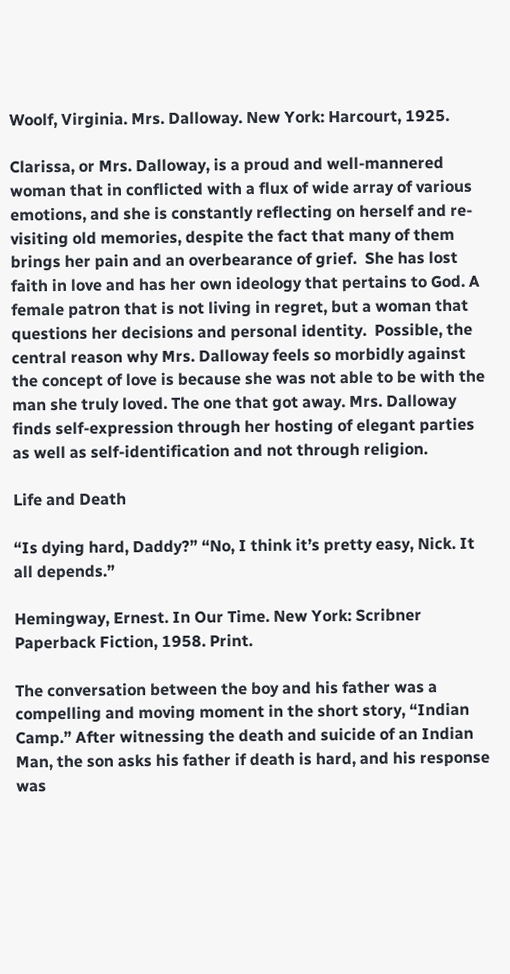Woolf, Virginia. Mrs. Dalloway. New York: Harcourt, 1925.

Clarissa, or Mrs. Dalloway, is a proud and well-mannered woman that in conflicted with a flux of wide array of various emotions, and she is constantly reflecting on herself and re-visiting old memories, despite the fact that many of them brings her pain and an overbearance of grief.  She has lost faith in love and has her own ideology that pertains to God. A female patron that is not living in regret, but a woman that questions her decisions and personal identity.  Possible, the central reason why Mrs. Dalloway feels so morbidly against the concept of love is because she was not able to be with the man she truly loved. The one that got away. Mrs. Dalloway finds self-expression through her hosting of elegant parties as well as self-identification and not through religion.

Life and Death

“Is dying hard, Daddy?” “No, I think it’s pretty easy, Nick. It all depends.”

Hemingway, Ernest. In Our Time. New York: Scribner Paperback Fiction, 1958. Print.

The conversation between the boy and his father was a compelling and moving moment in the short story, “Indian Camp.” After witnessing the death and suicide of an Indian Man, the son asks his father if death is hard, and his response was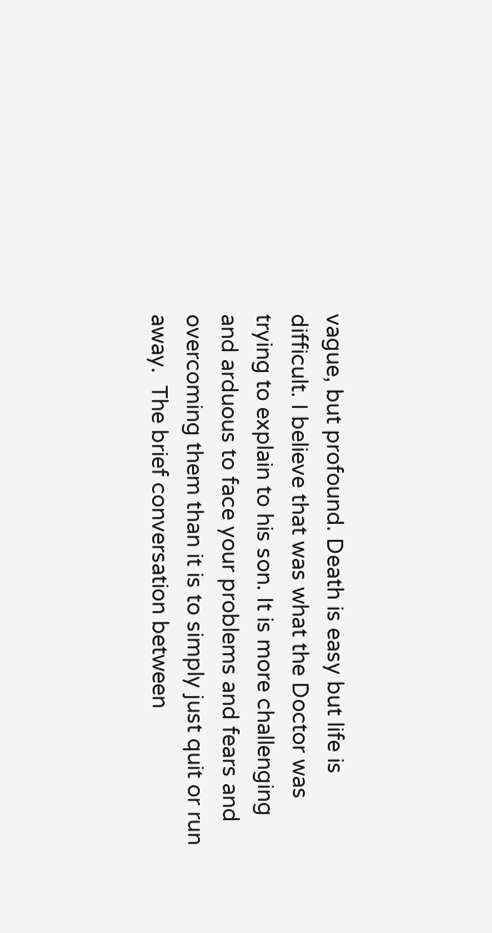vague, but profound. Death is easy but life is difficult. I believe that was what the Doctor was trying to explain to his son. It is more challenging and arduous to face your problems and fears and overcoming them than it is to simply just quit or run away.  The brief conversation between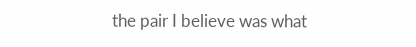the pair I believe was what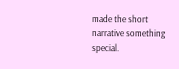made the short narrative something special.